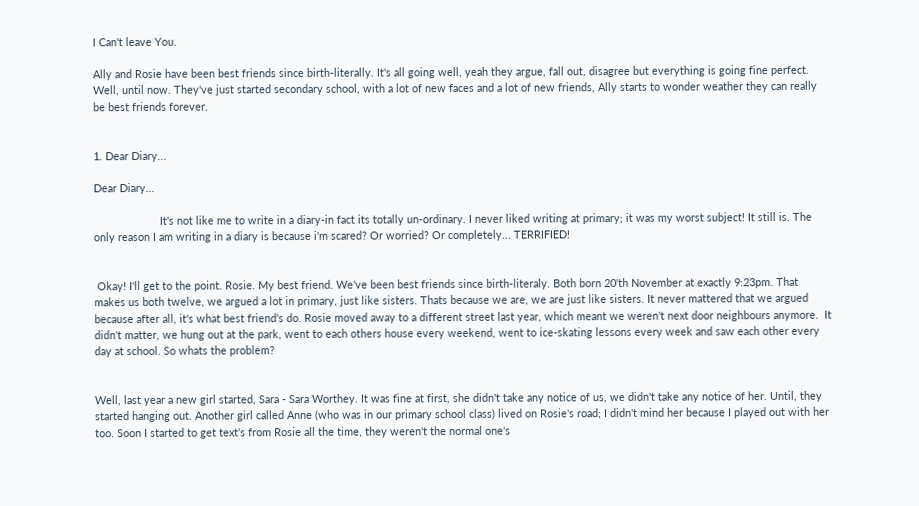I Can't leave You.

Ally and Rosie have been best friends since birth-literally. It's all going well, yeah they argue, fall out, disagree but everything is going fine perfect. Well, until now. They've just started secondary school, with a lot of new faces and a lot of new friends, Ally starts to wonder weather they can really be best friends forever.


1. Dear Diary...

Dear Diary...

                      It's not like me to write in a diary-in fact its totally un-ordinary. I never liked writing at primary; it was my worst subject! It still is. The only reason I am writing in a diary is because i'm scared? Or worried? Or completely... TERRIFIED!


 Okay! I'll get to the point. Rosie. My best friend. We've been best friends since birth-literaly. Both born 20'th November at exactly 9:23pm. That makes us both twelve, we argued a lot in primary, just like sisters. Thats because we are, we are just like sisters. It never mattered that we argued because after all, it's what best friend's do. Rosie moved away to a different street last year, which meant we weren't next door neighbours anymore.  It didn't matter, we hung out at the park, went to each others house every weekend, went to ice-skating lessons every week and saw each other every day at school. So whats the problem?


Well, last year a new girl started, Sara - Sara Worthey. It was fine at first, she didn't take any notice of us, we didn't take any notice of her. Until, they started hanging out. Another girl called Anne (who was in our primary school class) lived on Rosie's road; I didn't mind her because I played out with her too. Soon I started to get text's from Rosie all the time, they weren't the normal one's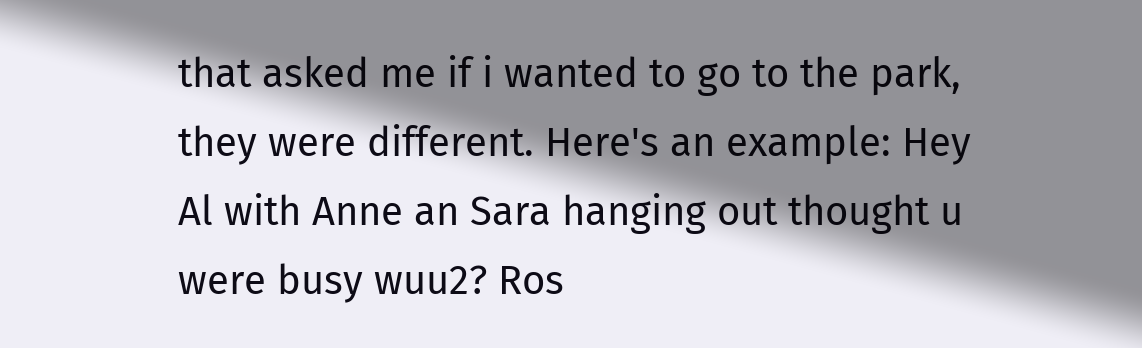that asked me if i wanted to go to the park, they were different. Here's an example: Hey Al with Anne an Sara hanging out thought u were busy wuu2? Ros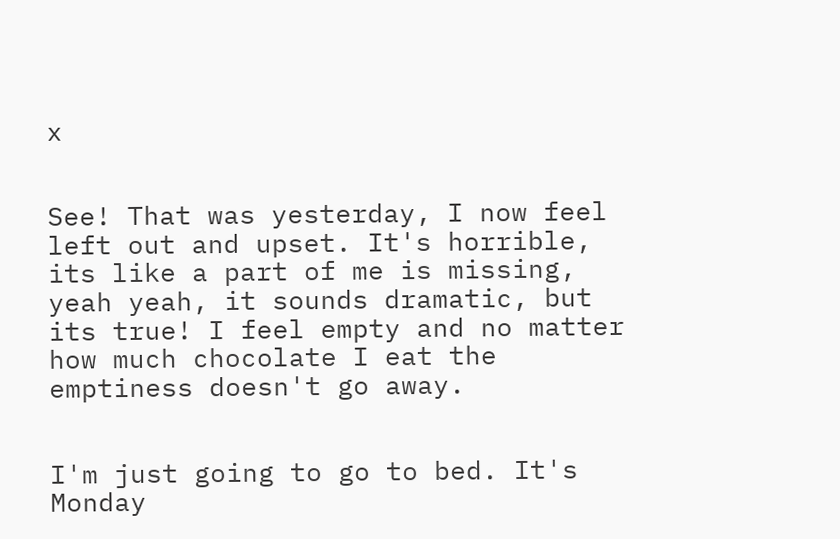x


See! That was yesterday, I now feel left out and upset. It's horrible, its like a part of me is missing, yeah yeah, it sounds dramatic, but its true! I feel empty and no matter how much chocolate I eat the emptiness doesn't go away.


I'm just going to go to bed. It's Monday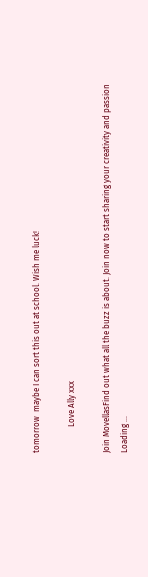tomorrow  maybe I can sort this out at school. Wish me luck!

             Love Ally xxx

Join MovellasFind out what all the buzz is about. Join now to start sharing your creativity and passion
Loading ...